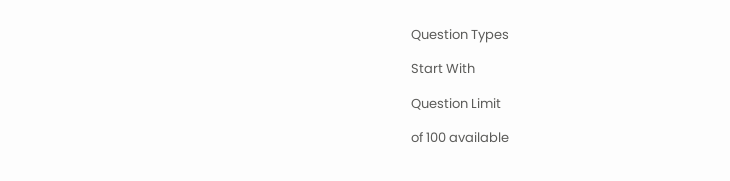Question Types

Start With

Question Limit

of 100 available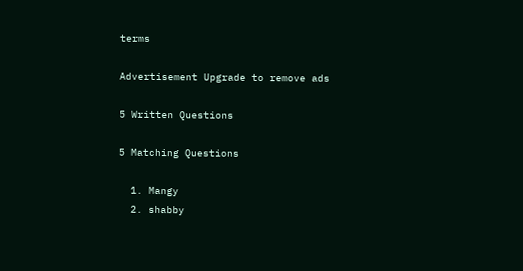terms

Advertisement Upgrade to remove ads

5 Written Questions

5 Matching Questions

  1. Mangy
  2. shabby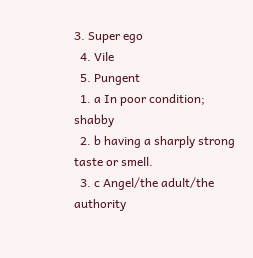3. Super ego
  4. Vile
  5. Pungent
  1. a In poor condition; shabby
  2. b having a sharply strong taste or smell.
  3. c Angel/the adult/the authority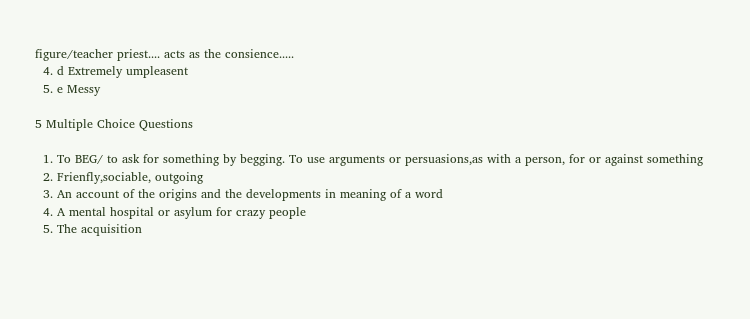figure/teacher priest.... acts as the consience.....
  4. d Extremely umpleasent
  5. e Messy

5 Multiple Choice Questions

  1. To BEG/ to ask for something by begging. To use arguments or persuasions,as with a person, for or against something
  2. Frienfly,sociable, outgoing
  3. An account of the origins and the developments in meaning of a word
  4. A mental hospital or asylum for crazy people
  5. The acquisition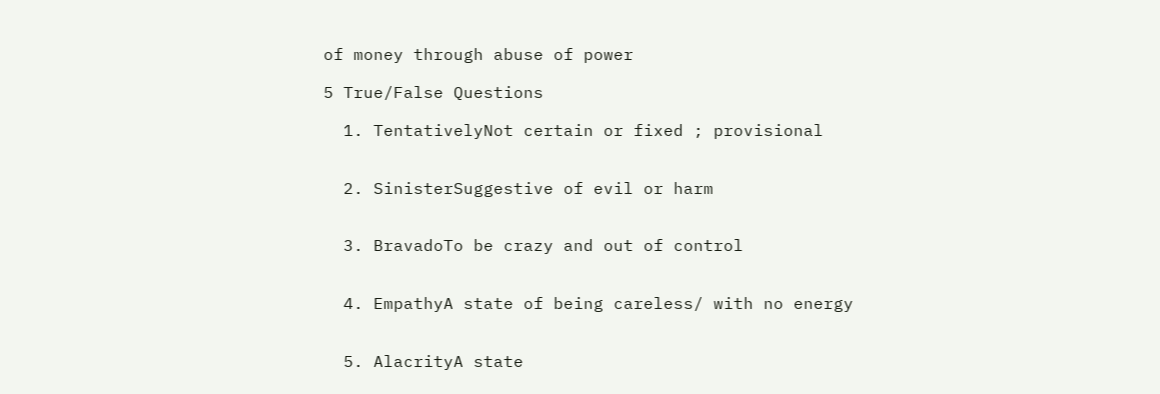of money through abuse of power

5 True/False Questions

  1. TentativelyNot certain or fixed ; provisional


  2. SinisterSuggestive of evil or harm


  3. BravadoTo be crazy and out of control


  4. EmpathyA state of being careless/ with no energy


  5. AlacrityA state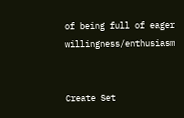of being full of eager willingness/enthusiasm


Create Set